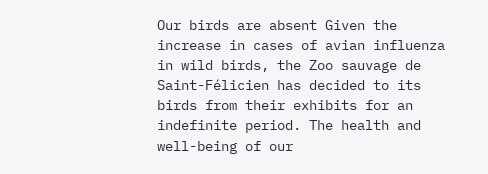Our birds are absent Given the increase in cases of avian influenza in wild birds, the Zoo sauvage de Saint-Félicien has decided to its birds from their exhibits for an indefinite period. The health and well-being of our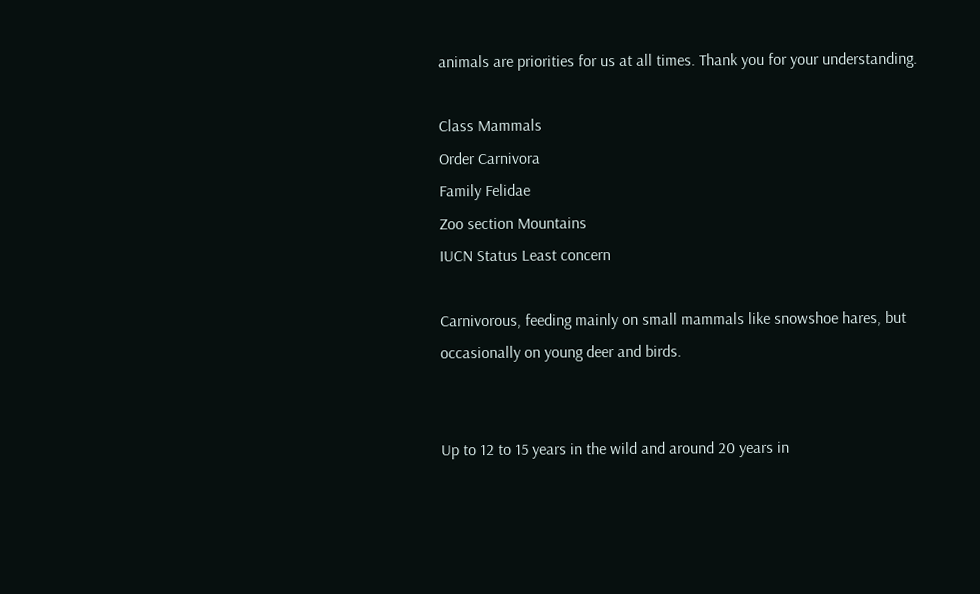animals are priorities for us at all times. Thank you for your understanding.

Class Mammals
Order Carnivora
Family Felidae
Zoo section Mountains
IUCN Status Least concern

Carnivorous, feeding mainly on small mammals like snowshoe hares, but occasionally on young deer and birds.


Up to 12 to 15 years in the wild and around 20 years in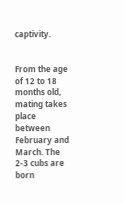captivity.


From the age of 12 to 18 months old, mating takes place between February and March. The 2-3 cubs are born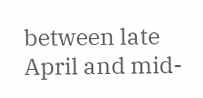between late April and mid-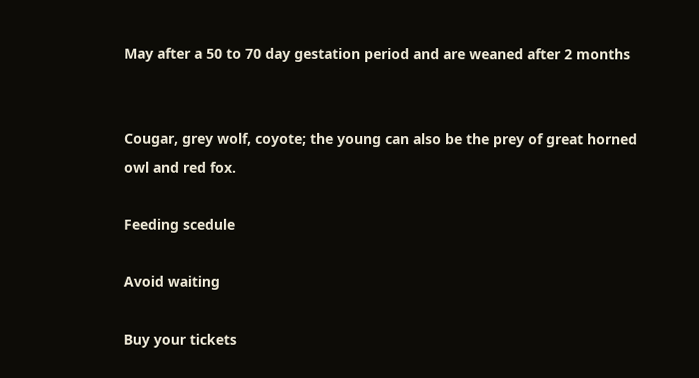May after a 50 to 70 day gestation period and are weaned after 2 months


Cougar, grey wolf, coyote; the young can also be the prey of great horned owl and red fox.

Feeding scedule

Avoid waiting

Buy your tickets